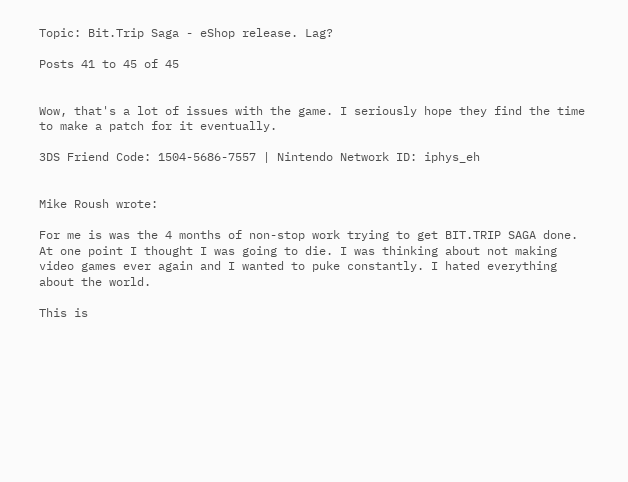Topic: Bit.Trip Saga - eShop release. Lag?

Posts 41 to 45 of 45


Wow, that's a lot of issues with the game. I seriously hope they find the time to make a patch for it eventually.

3DS Friend Code: 1504-5686-7557 | Nintendo Network ID: iphys_eh


Mike Roush wrote:

For me is was the 4 months of non-stop work trying to get BIT.TRIP SAGA done. At one point I thought I was going to die. I was thinking about not making video games ever again and I wanted to puke constantly. I hated everything about the world.

This is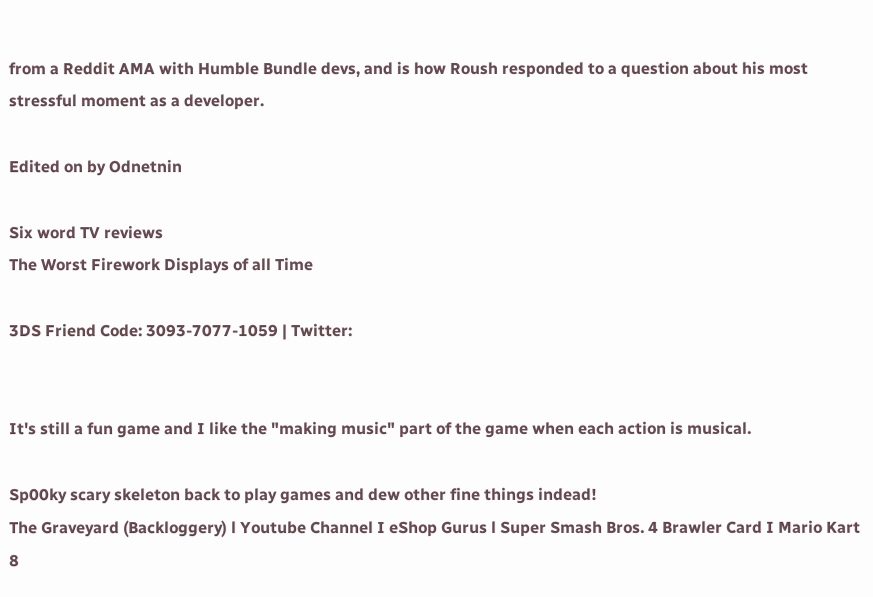from a Reddit AMA with Humble Bundle devs, and is how Roush responded to a question about his most stressful moment as a developer.

Edited on by Odnetnin

Six word TV reviews
The Worst Firework Displays of all Time

3DS Friend Code: 3093-7077-1059 | Twitter:


It's still a fun game and I like the "making music" part of the game when each action is musical.

Sp00ky scary skeleton back to play games and dew other fine things indead!
The Graveyard (Backloggery) l Youtube Channel I eShop Gurus l Super Smash Bros. 4 Brawler Card I Mario Kart 8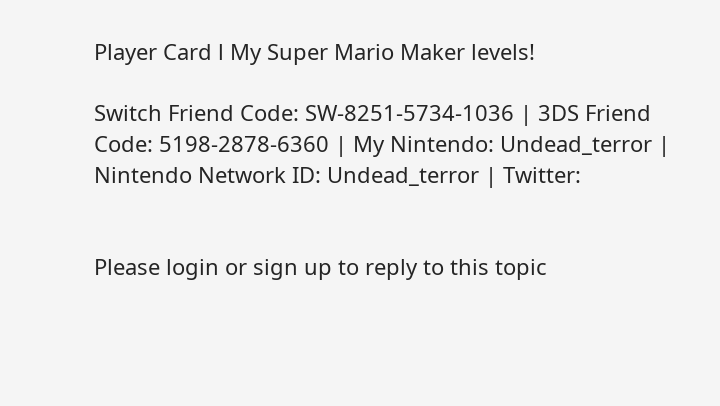Player Card l My Super Mario Maker levels!

Switch Friend Code: SW-8251-5734-1036 | 3DS Friend Code: 5198-2878-6360 | My Nintendo: Undead_terror | Nintendo Network ID: Undead_terror | Twitter:


Please login or sign up to reply to this topic